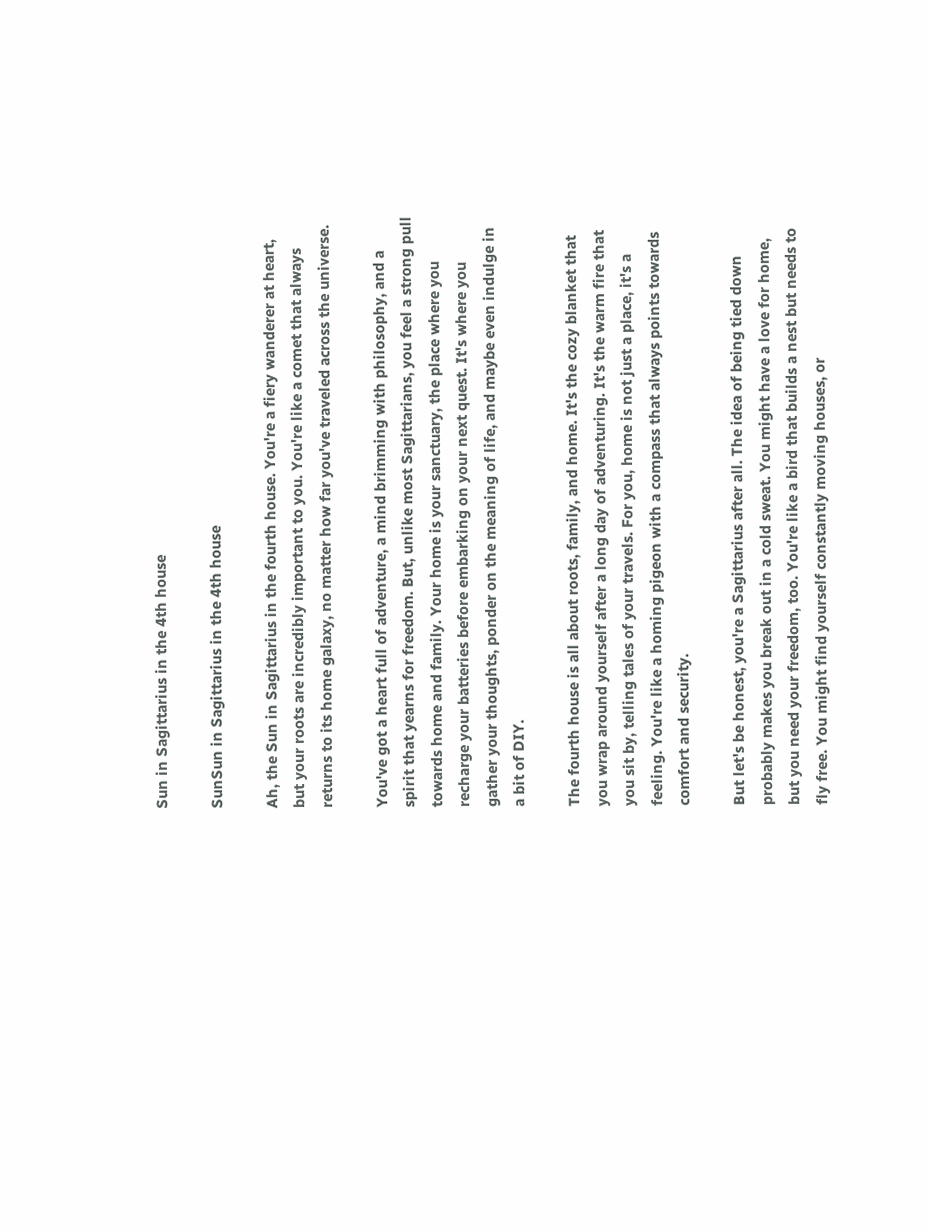Sun in Sagittarius in the 4th house

SunSun in Sagittarius in the 4th house

Ah, the Sun in Sagittarius in the fourth house. You're a fiery wanderer at heart, but your roots are incredibly important to you. You're like a comet that always returns to its home galaxy, no matter how far you've traveled across the universe.

You've got a heart full of adventure, a mind brimming with philosophy, and a spirit that yearns for freedom. But, unlike most Sagittarians, you feel a strong pull towards home and family. Your home is your sanctuary, the place where you recharge your batteries before embarking on your next quest. It's where you gather your thoughts, ponder on the meaning of life, and maybe even indulge in a bit of DIY.

The fourth house is all about roots, family, and home. It's the cozy blanket that you wrap around yourself after a long day of adventuring. It's the warm fire that you sit by, telling tales of your travels. For you, home is not just a place, it's a feeling. You're like a homing pigeon with a compass that always points towards comfort and security.

But let's be honest, you're a Sagittarius after all. The idea of being tied down probably makes you break out in a cold sweat. You might have a love for home, but you need your freedom, too. You're like a bird that builds a nest but needs to fly free. You might find yourself constantly moving houses, or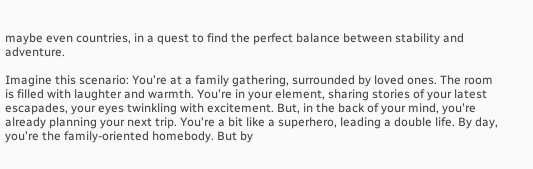maybe even countries, in a quest to find the perfect balance between stability and adventure.

Imagine this scenario: You're at a family gathering, surrounded by loved ones. The room is filled with laughter and warmth. You're in your element, sharing stories of your latest escapades, your eyes twinkling with excitement. But, in the back of your mind, you're already planning your next trip. You're a bit like a superhero, leading a double life. By day, you're the family-oriented homebody. But by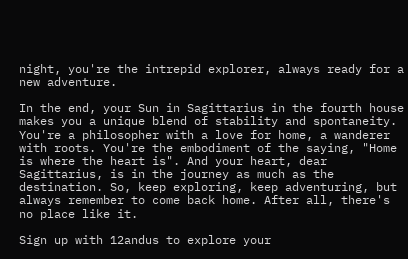night, you're the intrepid explorer, always ready for a new adventure.

In the end, your Sun in Sagittarius in the fourth house makes you a unique blend of stability and spontaneity. You're a philosopher with a love for home, a wanderer with roots. You're the embodiment of the saying, "Home is where the heart is". And your heart, dear Sagittarius, is in the journey as much as the destination. So, keep exploring, keep adventuring, but always remember to come back home. After all, there's no place like it.

Sign up with 12andus to explore your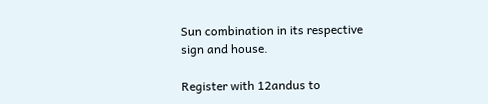Sun combination in its respective sign and house.

Register with 12andus to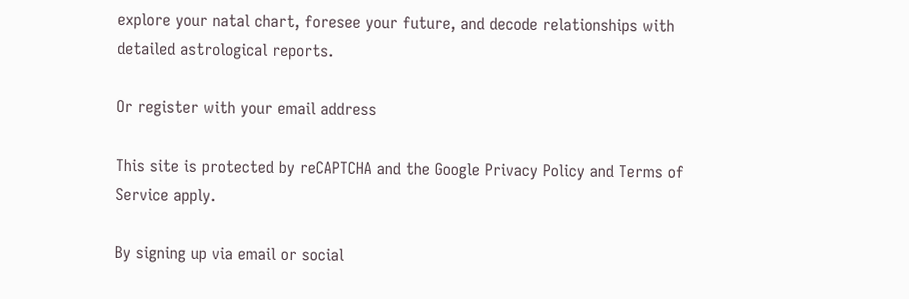explore your natal chart, foresee your future, and decode relationships with detailed astrological reports.

Or register with your email address

This site is protected by reCAPTCHA and the Google Privacy Policy and Terms of Service apply.

By signing up via email or social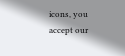icons, you accept our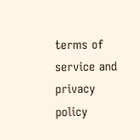terms of service and privacy policy